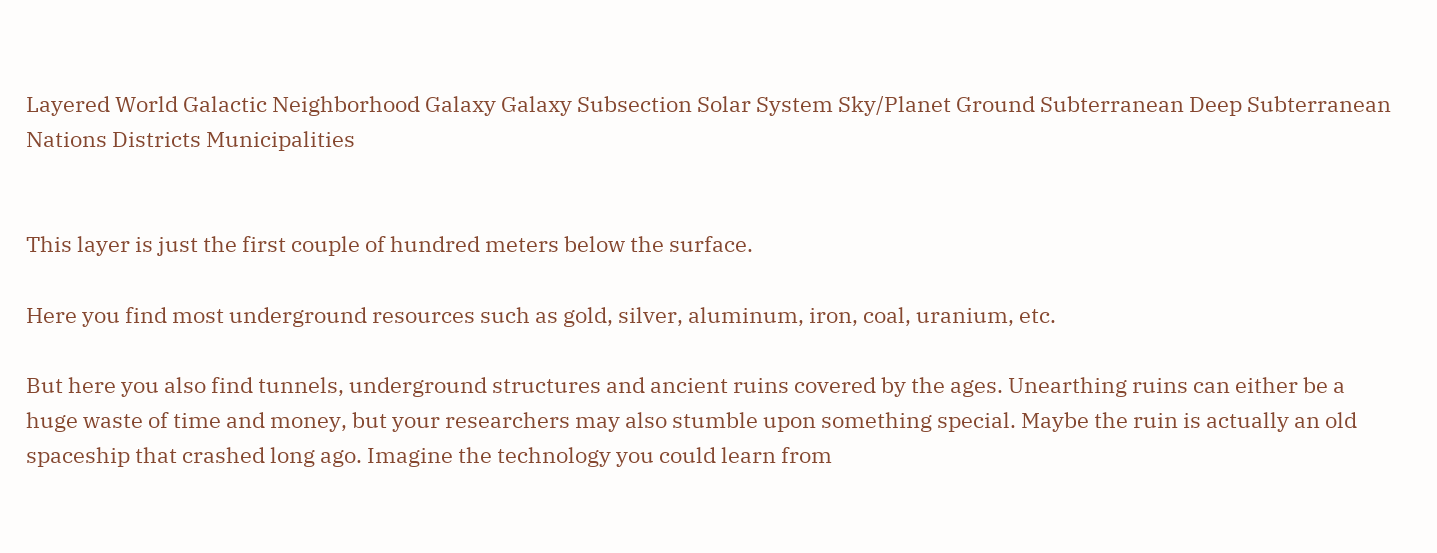Layered World Galactic Neighborhood Galaxy Galaxy Subsection Solar System Sky/Planet Ground Subterranean Deep Subterranean Nations Districts Municipalities


This layer is just the first couple of hundred meters below the surface.

Here you find most underground resources such as gold, silver, aluminum, iron, coal, uranium, etc.

But here you also find tunnels, underground structures and ancient ruins covered by the ages. Unearthing ruins can either be a huge waste of time and money, but your researchers may also stumble upon something special. Maybe the ruin is actually an old spaceship that crashed long ago. Imagine the technology you could learn from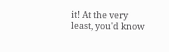it! At the very least, you'd know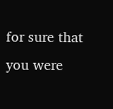for sure that you were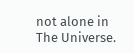not alone in The Universe.